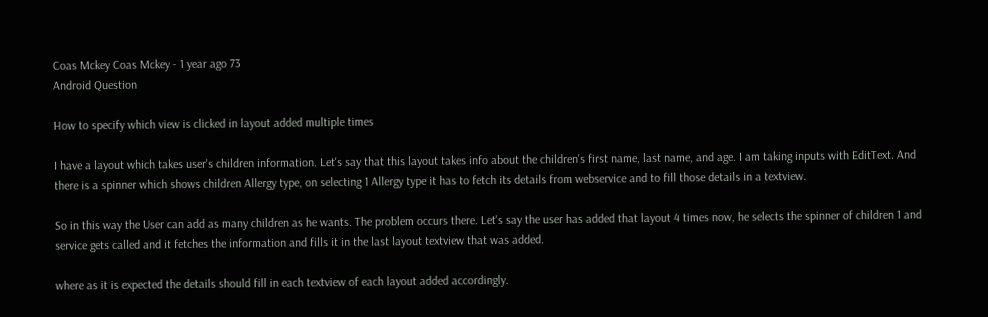Coas Mckey Coas Mckey - 1 year ago 73
Android Question

How to specify which view is clicked in layout added multiple times

I have a layout which takes user's children information. Let's say that this layout takes info about the children's first name, last name, and age. I am taking inputs with EditText. And there is a spinner which shows children Allergy type, on selecting 1 Allergy type it has to fetch its details from webservice and to fill those details in a textview.

So in this way the User can add as many children as he wants. The problem occurs there. Let's say the user has added that layout 4 times now, he selects the spinner of children 1 and service gets called and it fetches the information and fills it in the last layout textview that was added.

where as it is expected the details should fill in each textview of each layout added accordingly.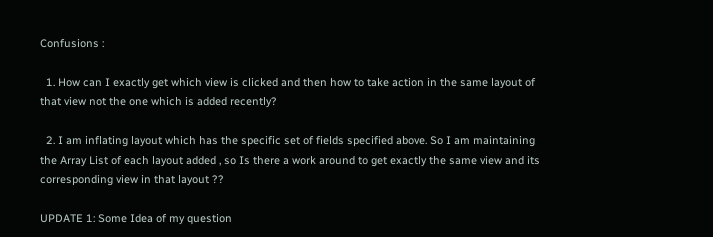Confusions :

  1. How can I exactly get which view is clicked and then how to take action in the same layout of that view not the one which is added recently?

  2. I am inflating layout which has the specific set of fields specified above. So I am maintaining the Array List of each layout added , so Is there a work around to get exactly the same view and its corresponding view in that layout ??

UPDATE 1: Some Idea of my question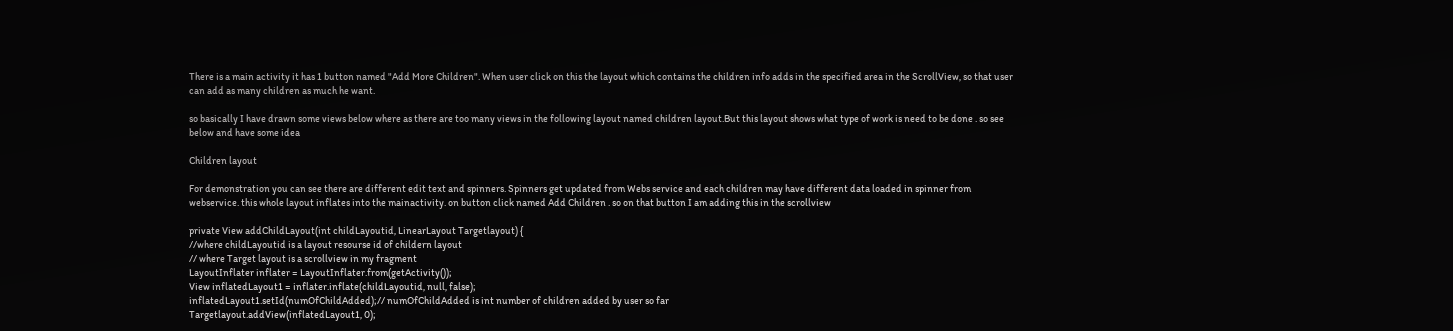There is a main activity it has 1 button named "Add More Children". When user click on this the layout which contains the children info adds in the specified area in the ScrollView, so that user can add as many children as much he want.

so basically I have drawn some views below where as there are too many views in the following layout named children layout.But this layout shows what type of work is need to be done . so see below and have some idea

Children layout

For demonstration you can see there are different edit text and spinners. Spinners get updated from Webs service and each children may have different data loaded in spinner from webservice. this whole layout inflates into the mainactivity. on button click named Add Children . so on that button I am adding this in the scrollview

private View addChildLayout(int childLayoutid, LinearLayout Targetlayout) {
//where childLayoutid is a layout resourse id of childern layout
// where Target layout is a scrollview in my fragment
LayoutInflater inflater = LayoutInflater.from(getActivity());
View inflatedLayout1 = inflater.inflate(childLayoutid, null, false);
inflatedLayout1.setId(numOfChildAdded);// numOfChildAdded is int number of children added by user so far
Targetlayout.addView(inflatedLayout1, 0);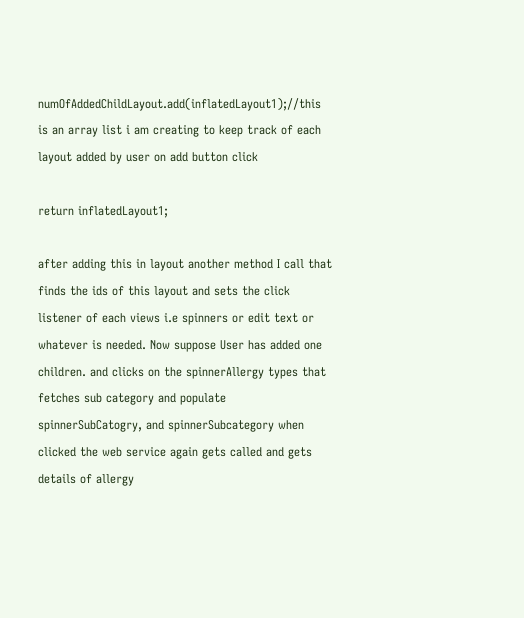numOfAddedChildLayout.add(inflatedLayout1);//this is an array list i am creating to keep track of each layout added by user on add button click

return inflatedLayout1;

after adding this in layout another method I call that finds the ids of this layout and sets the click listener of each views i.e spinners or edit text or whatever is needed. Now suppose User has added one children. and clicks on the spinnerAllergy types that fetches sub category and populate spinnerSubCatogry, and spinnerSubcategory when clicked the web service again gets called and gets details of allergy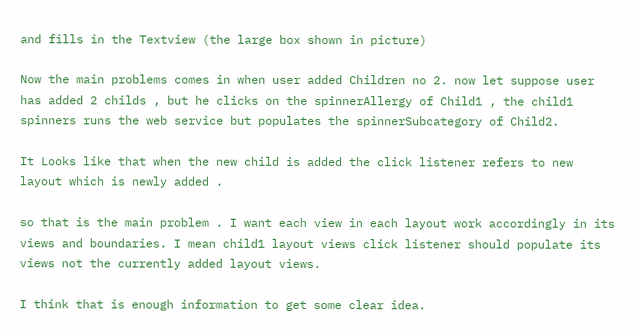and fills in the Textview (the large box shown in picture)

Now the main problems comes in when user added Children no 2. now let suppose user has added 2 childs , but he clicks on the spinnerAllergy of Child1 , the child1 spinners runs the web service but populates the spinnerSubcategory of Child2.

It Looks like that when the new child is added the click listener refers to new layout which is newly added .

so that is the main problem . I want each view in each layout work accordingly in its views and boundaries. I mean child1 layout views click listener should populate its views not the currently added layout views.

I think that is enough information to get some clear idea.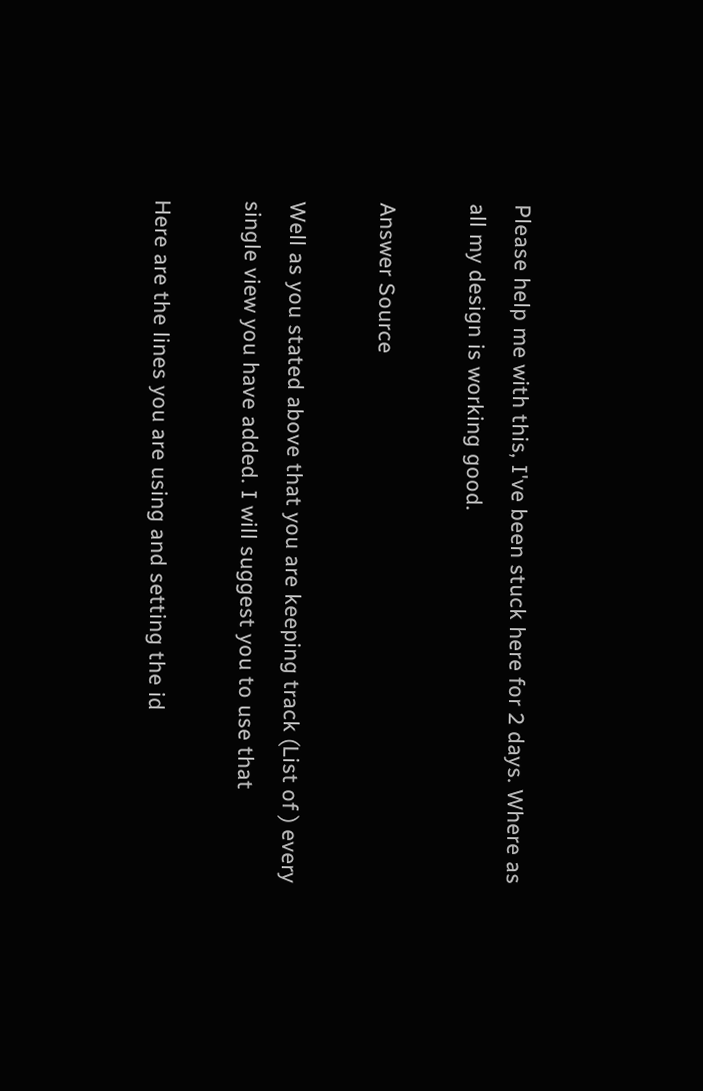Please help me with this, I've been stuck here for 2 days. Where as all my design is working good.

Answer Source

Well as you stated above that you are keeping track (List of ) every single view you have added. I will suggest you to use that

Here are the lines you are using and setting the id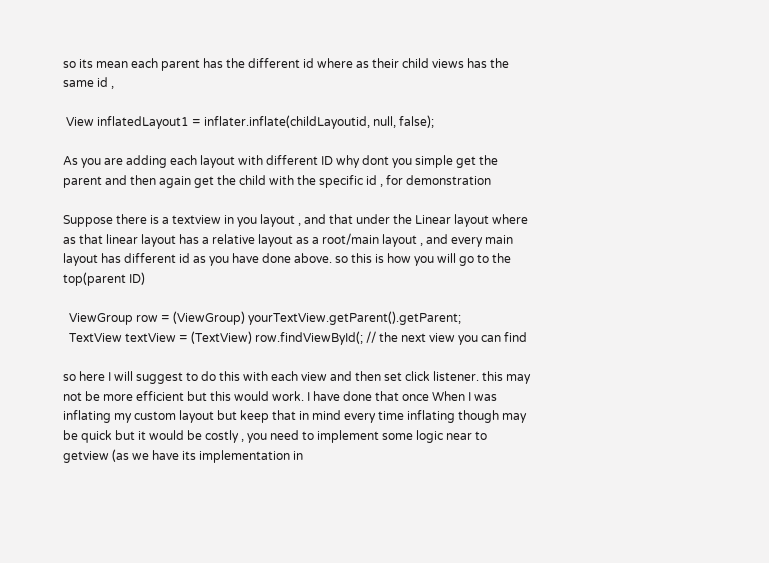so its mean each parent has the different id where as their child views has the same id ,

 View inflatedLayout1 = inflater.inflate(childLayoutid, null, false);

As you are adding each layout with different ID why dont you simple get the parent and then again get the child with the specific id , for demonstration

Suppose there is a textview in you layout , and that under the Linear layout where as that linear layout has a relative layout as a root/main layout , and every main layout has different id as you have done above. so this is how you will go to the top(parent ID)

  ViewGroup row = (ViewGroup) yourTextView.getParent().getParent;
  TextView textView = (TextView) row.findViewById(; // the next view you can find

so here I will suggest to do this with each view and then set click listener. this may not be more efficient but this would work. I have done that once When I was inflating my custom layout but keep that in mind every time inflating though may be quick but it would be costly , you need to implement some logic near to getview (as we have its implementation in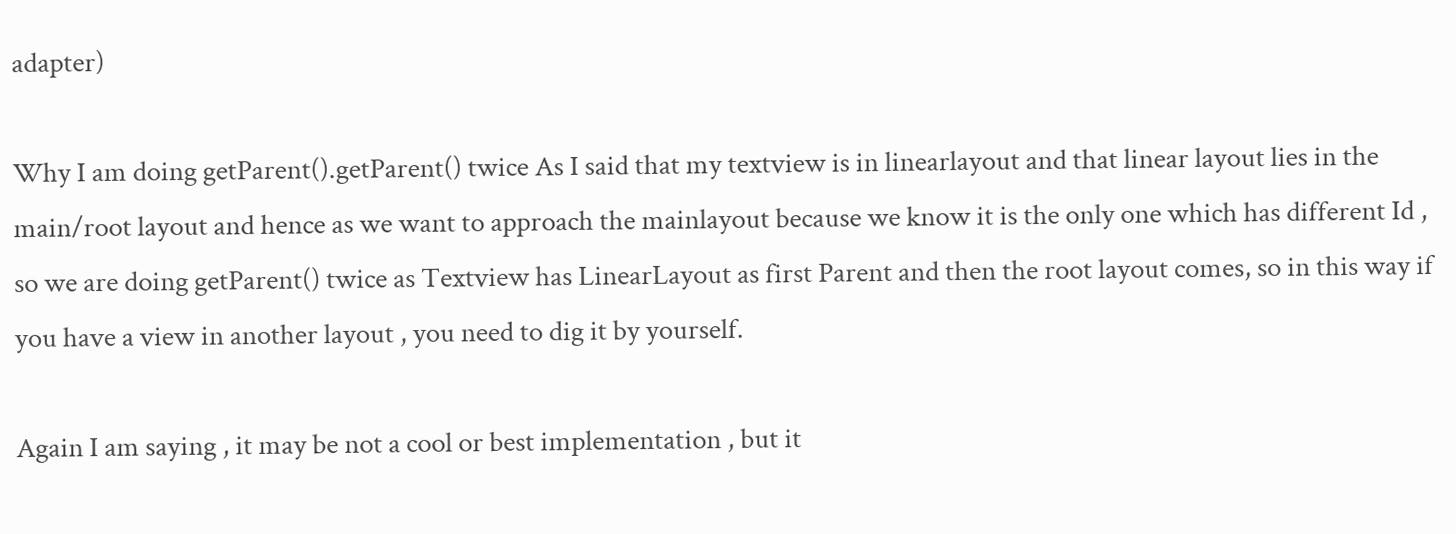adapter)

Why I am doing getParent().getParent() twice As I said that my textview is in linearlayout and that linear layout lies in the main/root layout and hence as we want to approach the mainlayout because we know it is the only one which has different Id , so we are doing getParent() twice as Textview has LinearLayout as first Parent and then the root layout comes, so in this way if you have a view in another layout , you need to dig it by yourself.

Again I am saying , it may be not a cool or best implementation , but it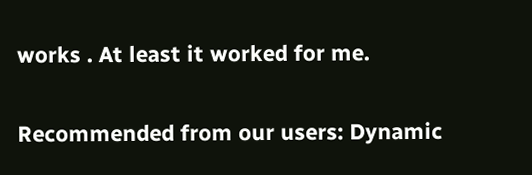works . At least it worked for me.

Recommended from our users: Dynamic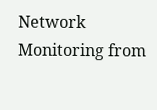Network Monitoring from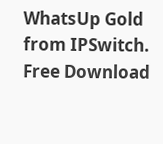WhatsUp Gold from IPSwitch. Free Download